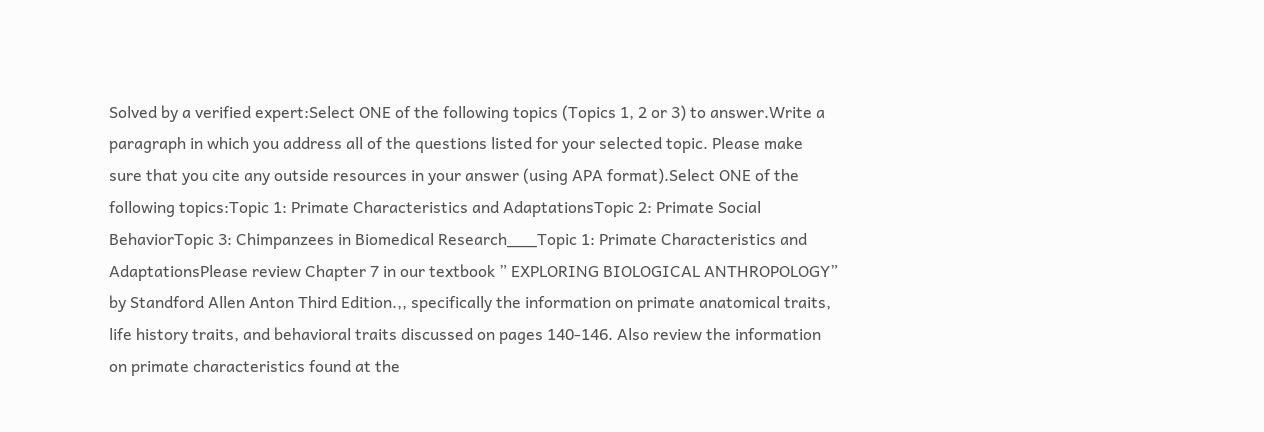Solved by a verified expert:Select ONE of the following topics (Topics 1, 2 or 3) to answer.Write a paragraph in which you address all of the questions listed for your selected topic. Please make sure that you cite any outside resources in your answer (using APA format).Select ONE of the following topics:Topic 1: Primate Characteristics and AdaptationsTopic 2: Primate Social BehaviorTopic 3: Chimpanzees in Biomedical Research___Topic 1: Primate Characteristics and AdaptationsPlease review Chapter 7 in our textbook ” EXPLORING BIOLOGICAL ANTHROPOLOGY” by Standford Allen Anton Third Edition.,, specifically the information on primate anatomical traits, life history traits, and behavioral traits discussed on pages 140-146. Also review the information on primate characteristics found at the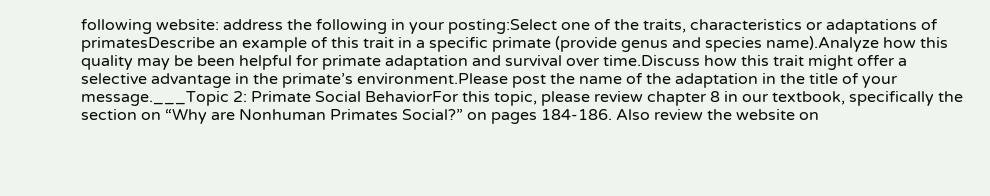following website: address the following in your posting:Select one of the traits, characteristics or adaptations of primatesDescribe an example of this trait in a specific primate (provide genus and species name).Analyze how this quality may be been helpful for primate adaptation and survival over time.Discuss how this trait might offer a selective advantage in the primate’s environment.Please post the name of the adaptation in the title of your message.___Topic 2: Primate Social BehaviorFor this topic, please review chapter 8 in our textbook, specifically the section on “Why are Nonhuman Primates Social?” on pages 184-186. Also review the website on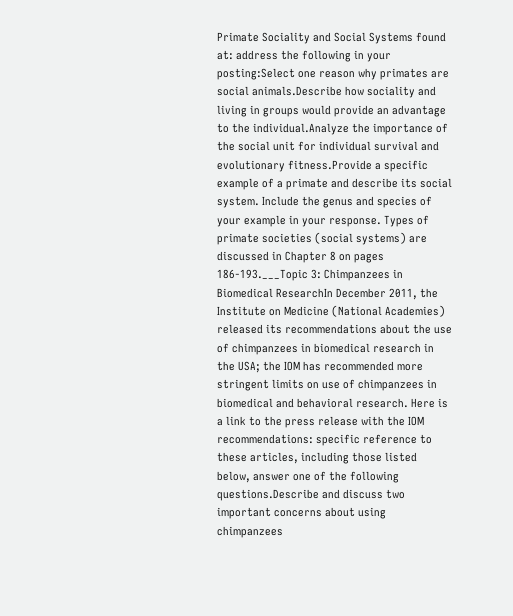Primate Sociality and Social Systems found at: address the following in your posting:Select one reason why primates are social animals.Describe how sociality and living in groups would provide an advantage to the individual.Analyze the importance of the social unit for individual survival and evolutionary fitness.Provide a specific example of a primate and describe its social system. Include the genus and species of your example in your response. Types of primate societies (social systems) are discussed in Chapter 8 on pages 186-193.___Topic 3: Chimpanzees in Biomedical ResearchIn December 2011, the Institute on Medicine (National Academies) released its recommendations about the use of chimpanzees in biomedical research in the USA; the IOM has recommended more stringent limits on use of chimpanzees in biomedical and behavioral research. Here is a link to the press release with the IOM recommendations: specific reference to these articles, including those listed below, answer one of the following questions.Describe and discuss two important concerns about using chimpanzees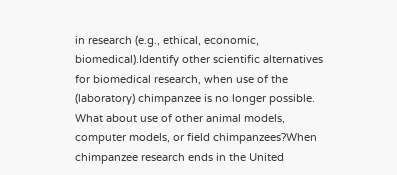in research (e.g., ethical, economic, biomedical).Identify other scientific alternatives for biomedical research, when use of the (laboratory) chimpanzee is no longer possible. What about use of other animal models, computer models, or field chimpanzees?When chimpanzee research ends in the United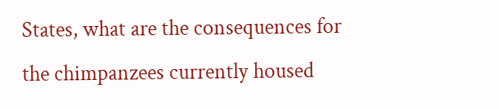States, what are the consequences for the chimpanzees currently housed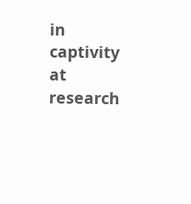in captivity at research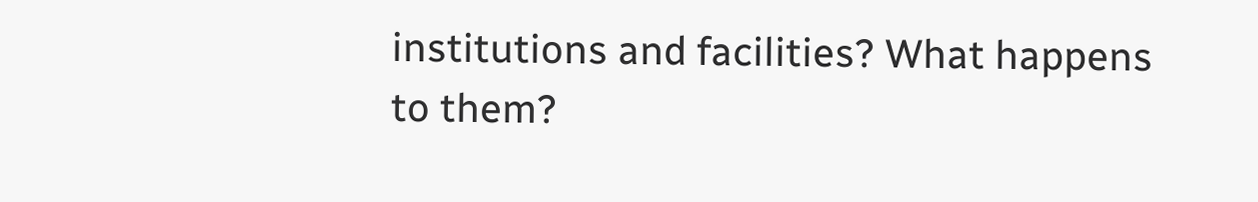institutions and facilities? What happens to them?